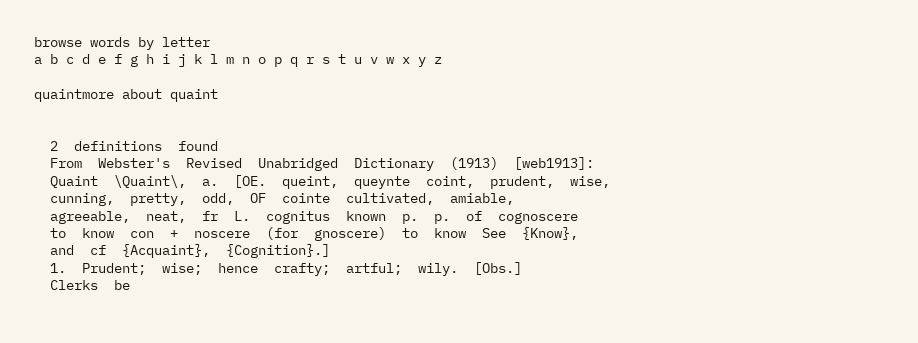browse words by letter
a b c d e f g h i j k l m n o p q r s t u v w x y z

quaintmore about quaint


  2  definitions  found
  From  Webster's  Revised  Unabridged  Dictionary  (1913)  [web1913]:
  Quaint  \Quaint\,  a.  [OE.  queint,  queynte  coint,  prudent,  wise,
  cunning,  pretty,  odd,  OF  cointe  cultivated,  amiable,
  agreeable,  neat,  fr  L.  cognitus  known  p.  p.  of  cognoscere
  to  know  con  +  noscere  (for  gnoscere)  to  know  See  {Know},
  and  cf  {Acquaint},  {Cognition}.]
  1.  Prudent;  wise;  hence  crafty;  artful;  wily.  [Obs.]
  Clerks  be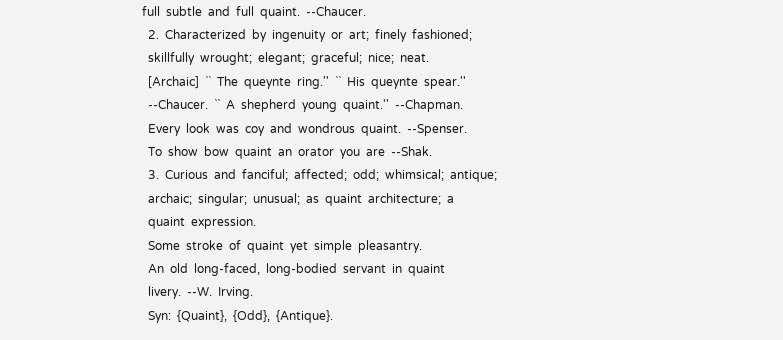full  subtle  and  full  quaint.  --Chaucer.
  2.  Characterized  by  ingenuity  or  art;  finely  fashioned;
  skillfully  wrought;  elegant;  graceful;  nice;  neat.
  [Archaic]  ``  The  queynte  ring.''  ``  His  queynte  spear.''
  --Chaucer.  ``  A  shepherd  young  quaint.''  --Chapman.
  Every  look  was  coy  and  wondrous  quaint.  --Spenser.
  To  show  bow  quaint  an  orator  you  are  --Shak.
  3.  Curious  and  fanciful;  affected;  odd;  whimsical;  antique;
  archaic;  singular;  unusual;  as  quaint  architecture;  a
  quaint  expression.
  Some  stroke  of  quaint  yet  simple  pleasantry.
  An  old  long-faced,  long-bodied  servant  in  quaint
  livery.  --W.  Irving.
  Syn:  {Quaint},  {Odd},  {Antique}.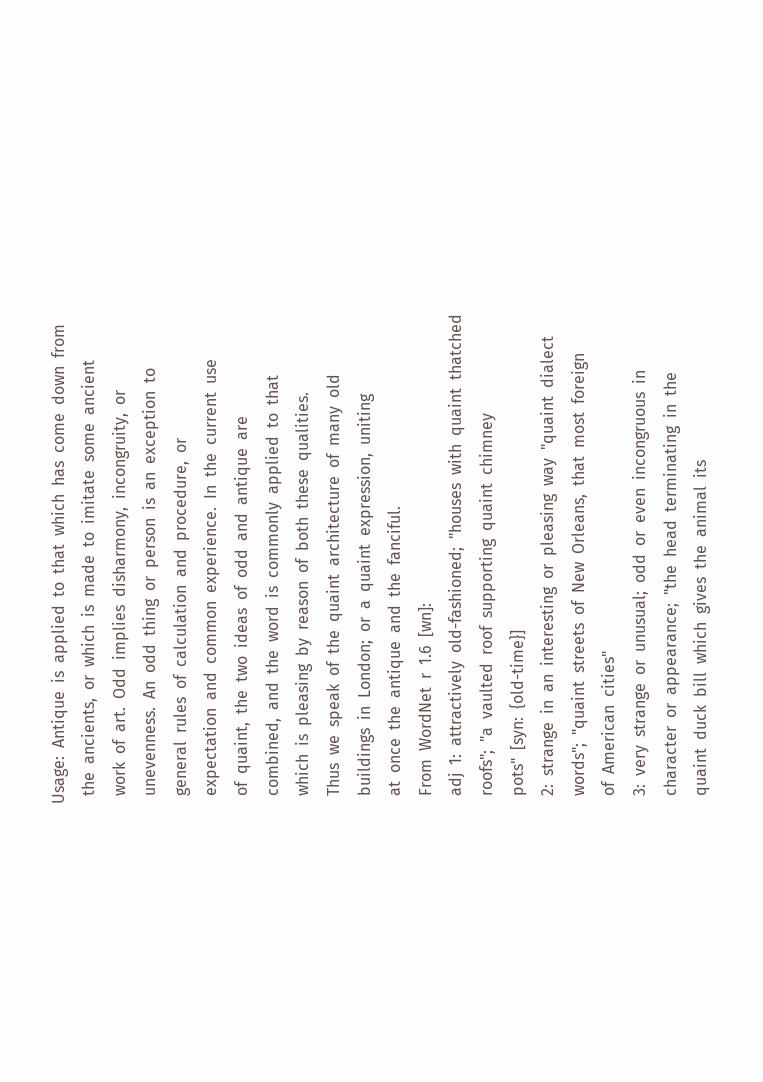Usage:  Antique  is  applied  to  that  which  has  come  down  from
  the  ancients,  or  which  is  made  to  imitate  some  ancient
  work  of  art.  Odd  implies  disharmony,  incongruity,  or
  unevenness.  An  odd  thing  or  person  is  an  exception  to
  general  rules  of  calculation  and  procedure,  or
  expectation  and  common  experience.  In  the  current  use
  of  quaint,  the  two  ideas  of  odd  and  antique  are
  combined,  and  the  word  is  commonly  applied  to  that
  which  is  pleasing  by  reason  of  both  these  qualities.
  Thus  we  speak  of  the  quaint  architecture  of  many  old
  buildings  in  London;  or  a  quaint  expression,  uniting
  at  once  the  antique  and  the  fanciful.
  From  WordNet  r  1.6  [wn]:
  adj  1:  attractively  old-fashioned;  "houses  with  quaint  thatched
  roofs";  "a  vaulted  roof  supporting  quaint  chimney
  pots"  [syn:  {old-time}]
  2:  strange  in  an  interesting  or  pleasing  way  "quaint  dialect
  words";  "quaint  streets  of  New  Orleans,  that  most  foreign
  of  American  cities"
  3:  very  strange  or  unusual;  odd  or  even  incongruous  in
  character  or  appearance;  "the  head  terminating  in  the
  quaint  duck  bill  which  gives  the  animal  its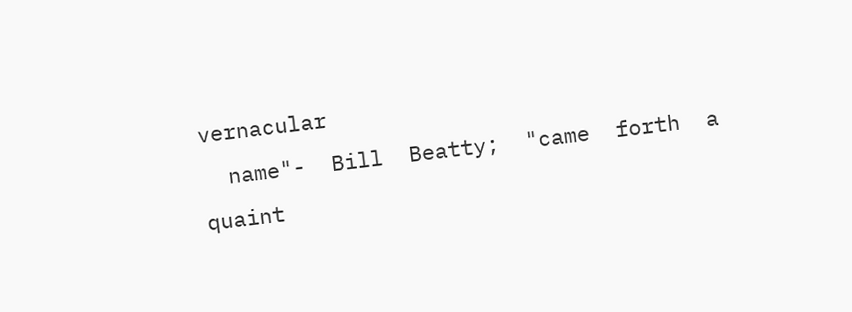vernacular
  name"-  Bill  Beatty;  "came  forth  a  quaint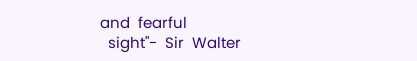and  fearful
  sight"-  Sir  Walter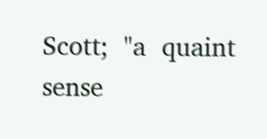Scott;  "a  quaint  sense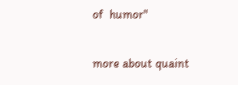of  humor"

more about quaint